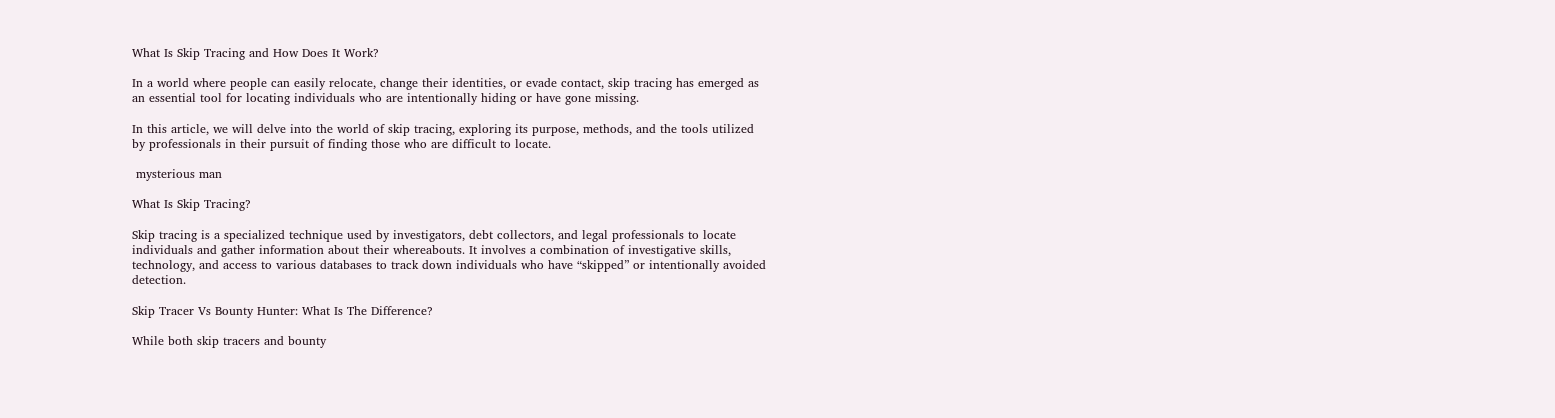What Is Skip Tracing and How Does It Work?

In a world where people can easily relocate, change their identities, or evade contact, skip tracing has emerged as an essential tool for locating individuals who are intentionally hiding or have gone missing.

In this article, we will delve into the world of skip tracing, exploring its purpose, methods, and the tools utilized by professionals in their pursuit of finding those who are difficult to locate.

 mysterious man

What Is Skip Tracing?

Skip tracing is a specialized technique used by investigators, debt collectors, and legal professionals to locate individuals and gather information about their whereabouts. It involves a combination of investigative skills, technology, and access to various databases to track down individuals who have “skipped” or intentionally avoided detection.

Skip Tracer Vs Bounty Hunter: What Is The Difference?

While both skip tracers and bounty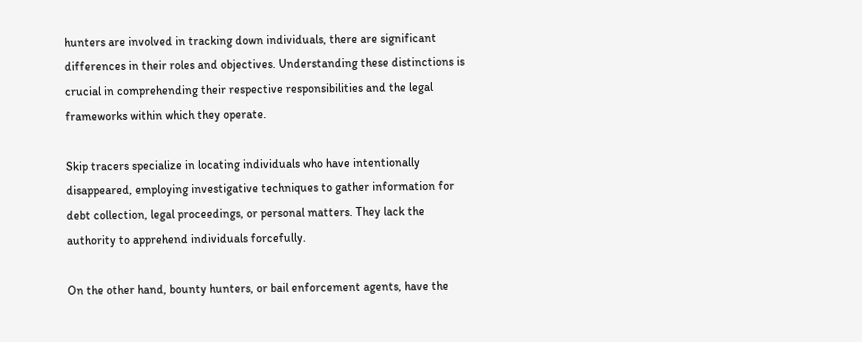hunters are involved in tracking down individuals, there are significant differences in their roles and objectives. Understanding these distinctions is crucial in comprehending their respective responsibilities and the legal frameworks within which they operate.

Skip tracers specialize in locating individuals who have intentionally disappeared, employing investigative techniques to gather information for debt collection, legal proceedings, or personal matters. They lack the authority to apprehend individuals forcefully.

On the other hand, bounty hunters, or bail enforcement agents, have the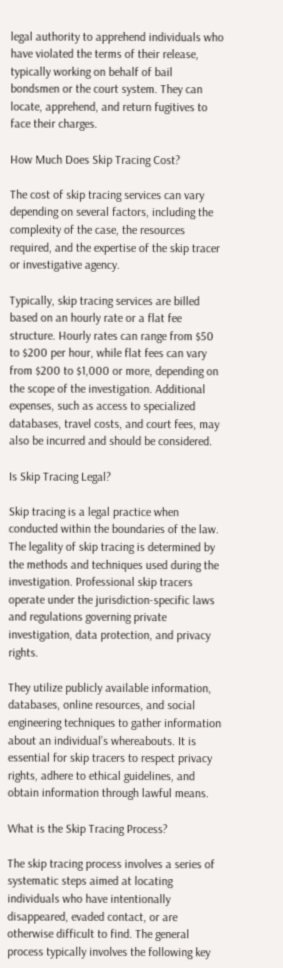legal authority to apprehend individuals who have violated the terms of their release, typically working on behalf of bail bondsmen or the court system. They can locate, apprehend, and return fugitives to face their charges.

How Much Does Skip Tracing Cost?

The cost of skip tracing services can vary depending on several factors, including the complexity of the case, the resources required, and the expertise of the skip tracer or investigative agency.

Typically, skip tracing services are billed based on an hourly rate or a flat fee structure. Hourly rates can range from $50 to $200 per hour, while flat fees can vary from $200 to $1,000 or more, depending on the scope of the investigation. Additional expenses, such as access to specialized databases, travel costs, and court fees, may also be incurred and should be considered.

Is Skip Tracing Legal?

Skip tracing is a legal practice when conducted within the boundaries of the law. The legality of skip tracing is determined by the methods and techniques used during the investigation. Professional skip tracers operate under the jurisdiction-specific laws and regulations governing private investigation, data protection, and privacy rights.

They utilize publicly available information, databases, online resources, and social engineering techniques to gather information about an individual’s whereabouts. It is essential for skip tracers to respect privacy rights, adhere to ethical guidelines, and obtain information through lawful means.

What is the Skip Tracing Process?

The skip tracing process involves a series of systematic steps aimed at locating individuals who have intentionally disappeared, evaded contact, or are otherwise difficult to find. The general process typically involves the following key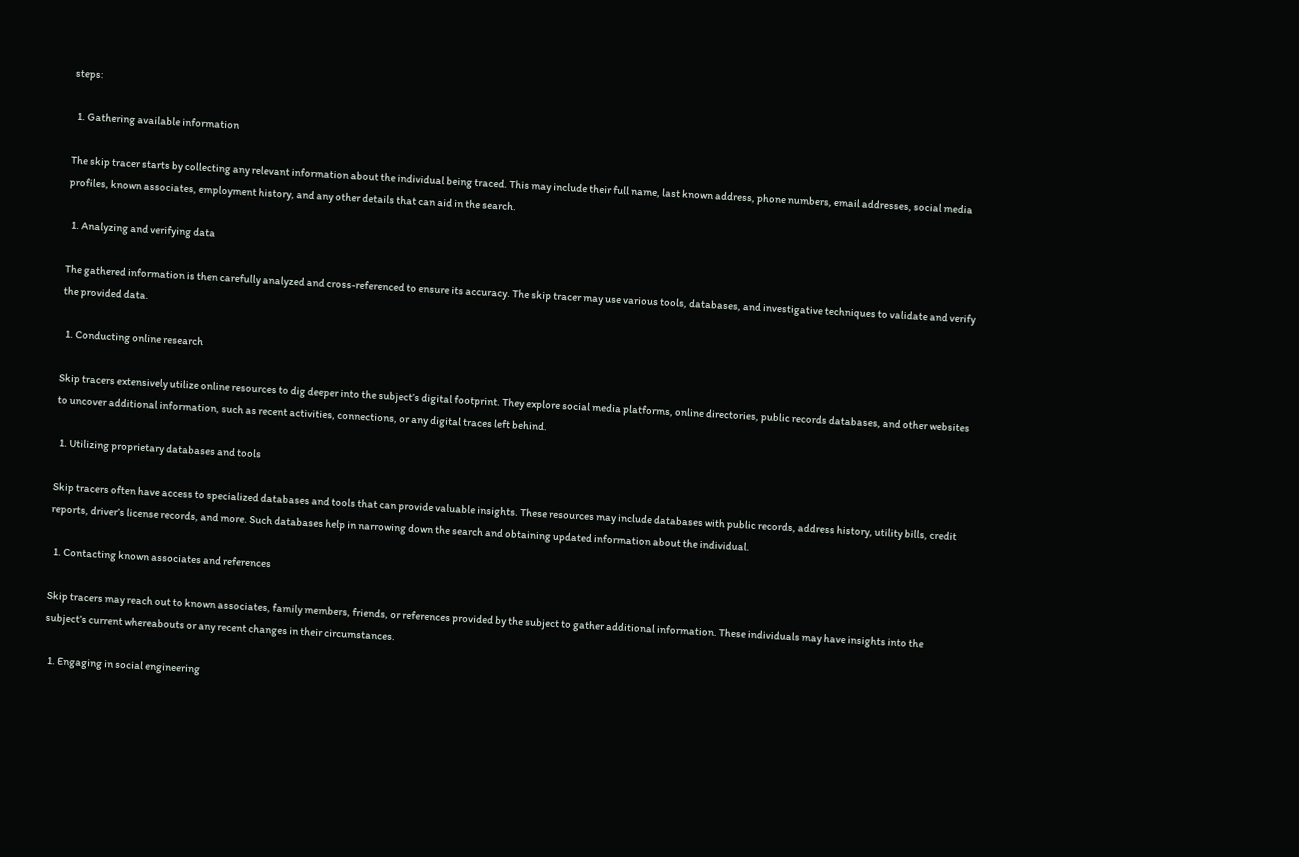steps:

  1. Gathering available information

The skip tracer starts by collecting any relevant information about the individual being traced. This may include their full name, last known address, phone numbers, email addresses, social media profiles, known associates, employment history, and any other details that can aid in the search.

  1. Analyzing and verifying data

The gathered information is then carefully analyzed and cross-referenced to ensure its accuracy. The skip tracer may use various tools, databases, and investigative techniques to validate and verify the provided data.

  1. Conducting online research

Skip tracers extensively utilize online resources to dig deeper into the subject’s digital footprint. They explore social media platforms, online directories, public records databases, and other websites to uncover additional information, such as recent activities, connections, or any digital traces left behind.

  1. Utilizing proprietary databases and tools

Skip tracers often have access to specialized databases and tools that can provide valuable insights. These resources may include databases with public records, address history, utility bills, credit reports, driver’s license records, and more. Such databases help in narrowing down the search and obtaining updated information about the individual.

  1. Contacting known associates and references

Skip tracers may reach out to known associates, family members, friends, or references provided by the subject to gather additional information. These individuals may have insights into the subject’s current whereabouts or any recent changes in their circumstances.

  1. Engaging in social engineering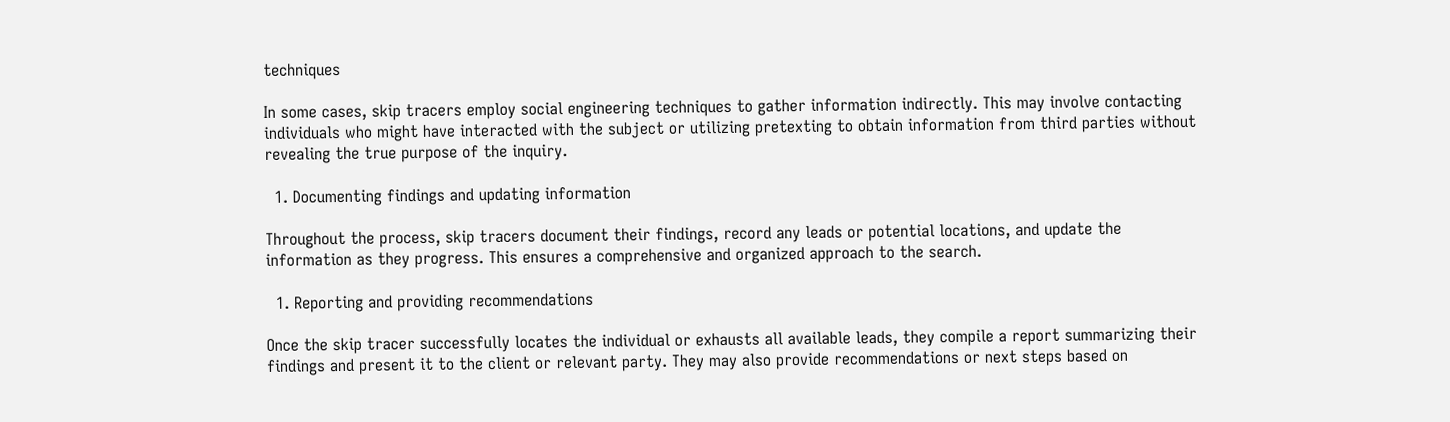techniques

In some cases, skip tracers employ social engineering techniques to gather information indirectly. This may involve contacting individuals who might have interacted with the subject or utilizing pretexting to obtain information from third parties without revealing the true purpose of the inquiry.

  1. Documenting findings and updating information

Throughout the process, skip tracers document their findings, record any leads or potential locations, and update the information as they progress. This ensures a comprehensive and organized approach to the search.

  1. Reporting and providing recommendations

Once the skip tracer successfully locates the individual or exhausts all available leads, they compile a report summarizing their findings and present it to the client or relevant party. They may also provide recommendations or next steps based on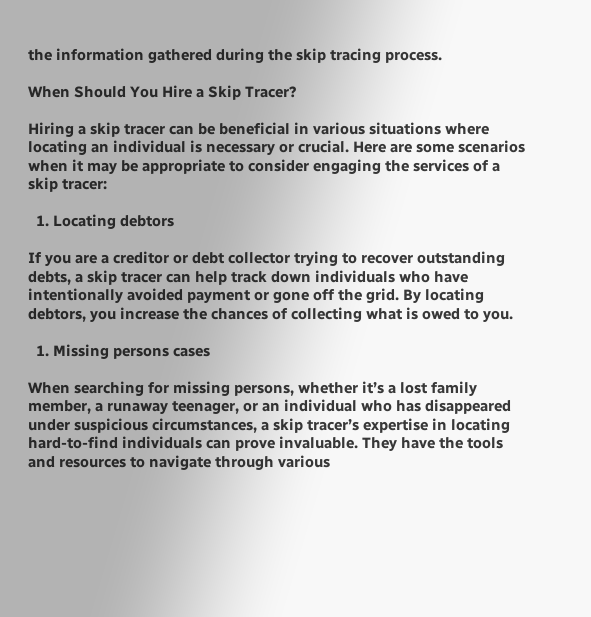the information gathered during the skip tracing process.

When Should You Hire a Skip Tracer?

Hiring a skip tracer can be beneficial in various situations where locating an individual is necessary or crucial. Here are some scenarios when it may be appropriate to consider engaging the services of a skip tracer:

  1. Locating debtors

If you are a creditor or debt collector trying to recover outstanding debts, a skip tracer can help track down individuals who have intentionally avoided payment or gone off the grid. By locating debtors, you increase the chances of collecting what is owed to you.

  1. Missing persons cases

When searching for missing persons, whether it’s a lost family member, a runaway teenager, or an individual who has disappeared under suspicious circumstances, a skip tracer’s expertise in locating hard-to-find individuals can prove invaluable. They have the tools and resources to navigate through various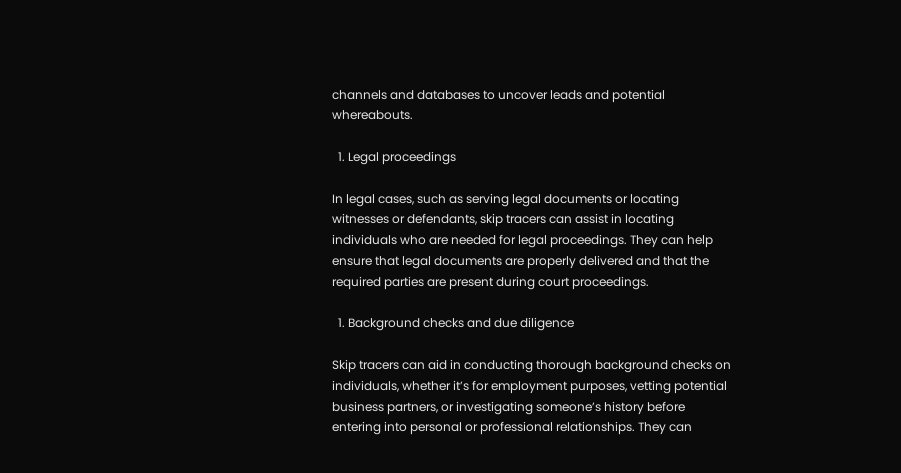channels and databases to uncover leads and potential whereabouts.

  1. Legal proceedings

In legal cases, such as serving legal documents or locating witnesses or defendants, skip tracers can assist in locating individuals who are needed for legal proceedings. They can help ensure that legal documents are properly delivered and that the required parties are present during court proceedings.

  1. Background checks and due diligence

Skip tracers can aid in conducting thorough background checks on individuals, whether it’s for employment purposes, vetting potential business partners, or investigating someone’s history before entering into personal or professional relationships. They can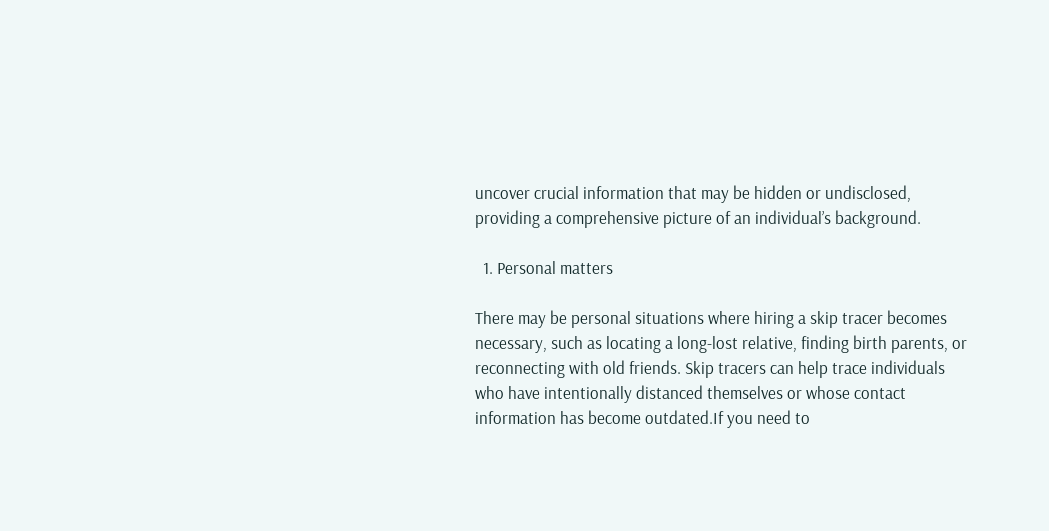uncover crucial information that may be hidden or undisclosed, providing a comprehensive picture of an individual’s background.

  1. Personal matters

There may be personal situations where hiring a skip tracer becomes necessary, such as locating a long-lost relative, finding birth parents, or reconnecting with old friends. Skip tracers can help trace individuals who have intentionally distanced themselves or whose contact information has become outdated.If you need to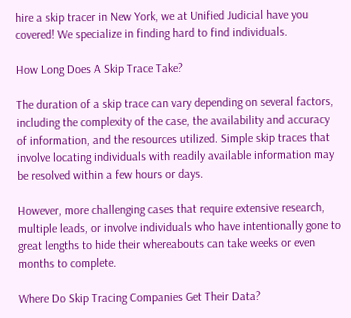hire a skip tracer in New York, we at Unified Judicial have you covered! We specialize in finding hard to find individuals.

How Long Does A Skip Trace Take?

The duration of a skip trace can vary depending on several factors, including the complexity of the case, the availability and accuracy of information, and the resources utilized. Simple skip traces that involve locating individuals with readily available information may be resolved within a few hours or days.

However, more challenging cases that require extensive research, multiple leads, or involve individuals who have intentionally gone to great lengths to hide their whereabouts can take weeks or even months to complete.

Where Do Skip Tracing Companies Get Their Data?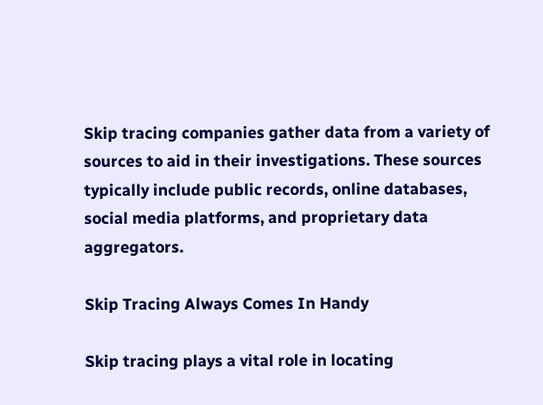Skip tracing companies gather data from a variety of sources to aid in their investigations. These sources typically include public records, online databases, social media platforms, and proprietary data aggregators.

Skip Tracing Always Comes In Handy

Skip tracing plays a vital role in locating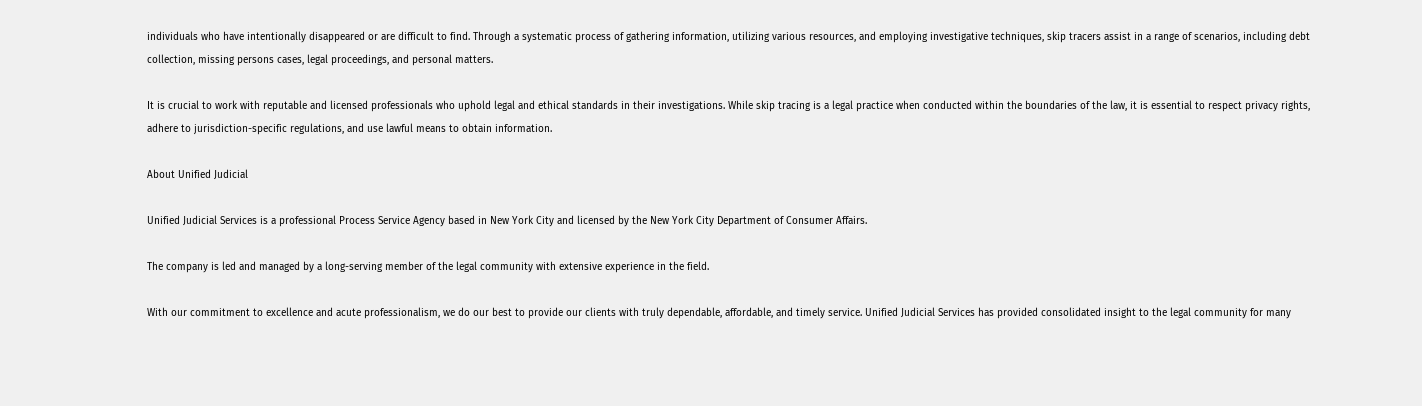individuals who have intentionally disappeared or are difficult to find. Through a systematic process of gathering information, utilizing various resources, and employing investigative techniques, skip tracers assist in a range of scenarios, including debt collection, missing persons cases, legal proceedings, and personal matters.

It is crucial to work with reputable and licensed professionals who uphold legal and ethical standards in their investigations. While skip tracing is a legal practice when conducted within the boundaries of the law, it is essential to respect privacy rights, adhere to jurisdiction-specific regulations, and use lawful means to obtain information.

About Unified Judicial

Unified Judicial Services is a professional Process Service Agency based in New York City and licensed by the New York City Department of Consumer Affairs.

The company is led and managed by a long-serving member of the legal community with extensive experience in the field.

With our commitment to excellence and acute professionalism, we do our best to provide our clients with truly dependable, affordable, and timely service. Unified Judicial Services has provided consolidated insight to the legal community for many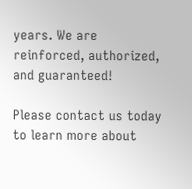years. We are reinforced, authorized, and guaranteed!

Please contact us today to learn more about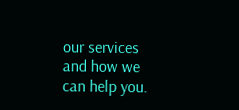our services and how we can help you.